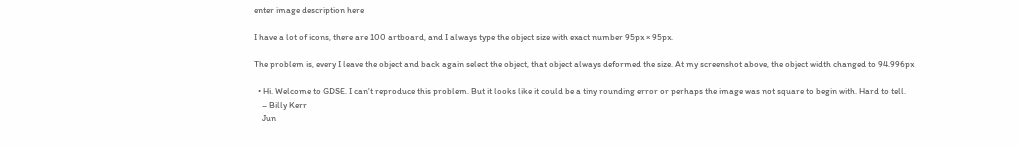enter image description here

I have a lot of icons, there are 100 artboard, and I always type the object size with exact number 95px × 95px.

The problem is, every I leave the object and back again select the object, that object always deformed the size. At my screenshot above, the object width changed to 94.996px

  • Hi. Welcome to GDSE. I can't reproduce this problem. But it looks like it could be a tiny rounding error or perhaps the image was not square to begin with. Hard to tell.
    – Billy Kerr
    Jun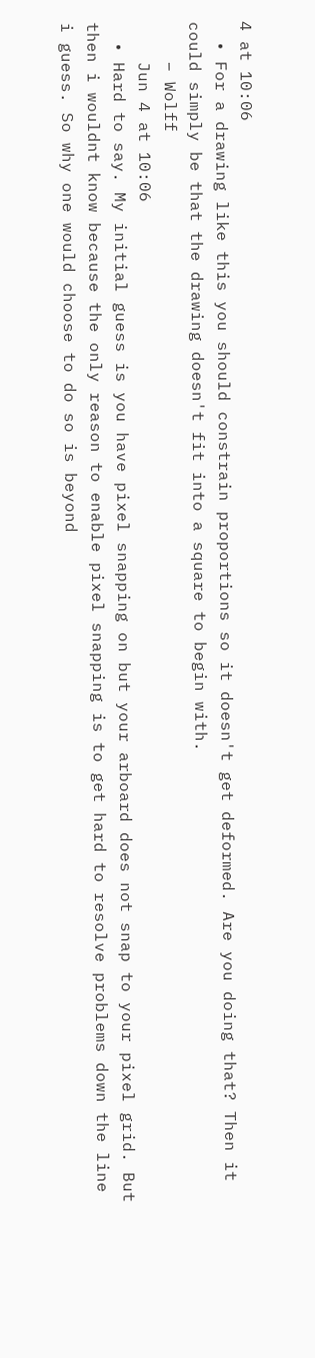4 at 10:06
  • For a drawing like this you should constrain proportions so it doesn't get deformed. Are you doing that? Then it could simply be that the drawing doesn't fit into a square to begin with.
    – Wolff
    Jun 4 at 10:06
  • Hard to say. My initial guess is you have pixel snapping on but your arboard does not snap to your pixel grid. But then i wouldnt know because the only reason to enable pixel snapping is to get hard to resolve problems down the line i guess. So why one would choose to do so is beyond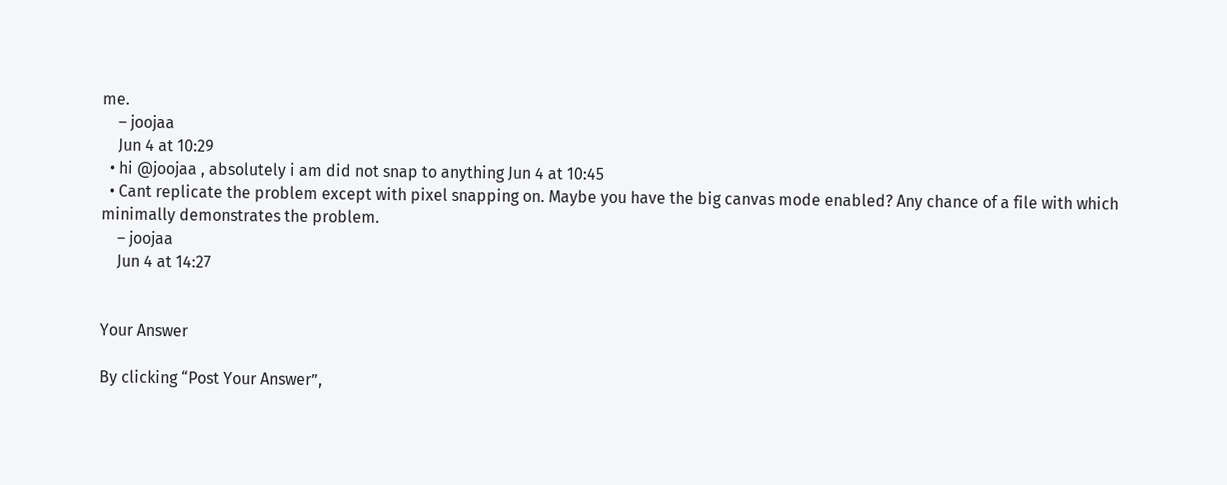me.
    – joojaa
    Jun 4 at 10:29
  • hi @joojaa , absolutely i am did not snap to anything Jun 4 at 10:45
  • Cant replicate the problem except with pixel snapping on. Maybe you have the big canvas mode enabled? Any chance of a file with which minimally demonstrates the problem.
    – joojaa
    Jun 4 at 14:27


Your Answer

By clicking “Post Your Answer”,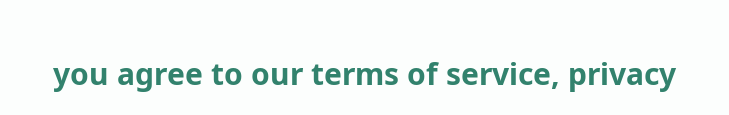you agree to our terms of service, privacy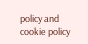policy and cookie policy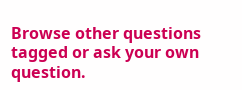Browse other questions tagged or ask your own question.